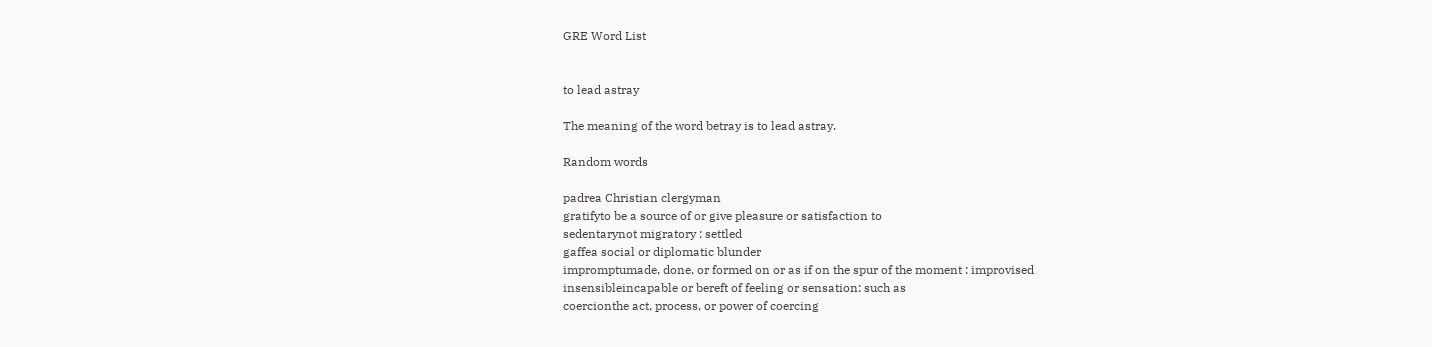GRE Word List


to lead astray

The meaning of the word betray is to lead astray.

Random words

padrea Christian clergyman
gratifyto be a source of or give pleasure or satisfaction to
sedentarynot migratory : settled
gaffea social or diplomatic blunder
impromptumade, done, or formed on or as if on the spur of the moment : improvised
insensibleincapable or bereft of feeling or sensation: such as
coercionthe act, process, or power of coercing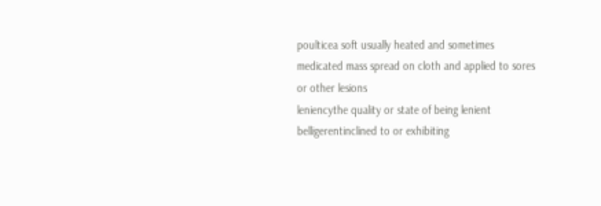poulticea soft usually heated and sometimes medicated mass spread on cloth and applied to sores or other lesions
leniencythe quality or state of being lenient
belligerentinclined to or exhibiting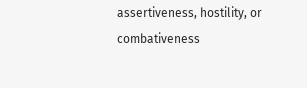assertiveness, hostility, or combativeness